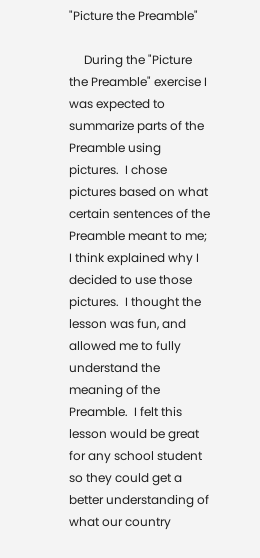"Picture the Preamble"

     During the "Picture the Preamble" exercise I was expected to summarize parts of the Preamble using pictures.  I chose pictures based on what certain sentences of the Preamble meant to me;  I think explained why I decided to use those pictures.  I thought the lesson was fun, and allowed me to fully understand the meaning of the Preamble.  I felt this lesson would be great for any school student so they could get a better understanding of what our country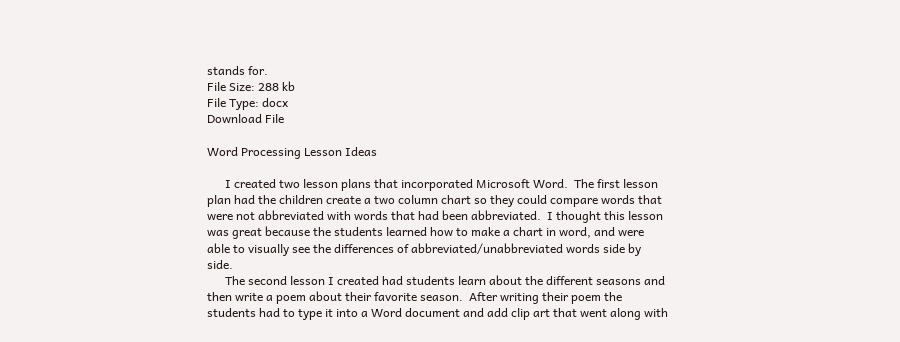stands for.
File Size: 288 kb
File Type: docx
Download File

Word Processing Lesson Ideas

      I created two lesson plans that incorporated Microsoft Word.  The first lesson plan had the children create a two column chart so they could compare words that were not abbreviated with words that had been abbreviated.  I thought this lesson was great because the students learned how to make a chart in word, and were able to visually see the differences of abbreviated/unabbreviated words side by side.
      The second lesson I created had students learn about the different seasons and then write a poem about their favorite season.  After writing their poem the students had to type it into a Word document and add clip art that went along with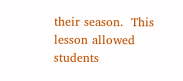their season.  This lesson allowed students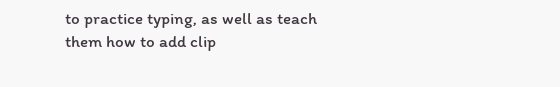to practice typing, as well as teach them how to add clip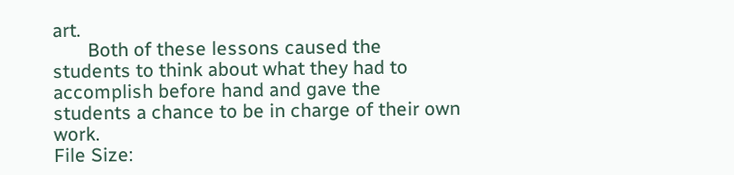art.
       Both of these lessons caused the students to think about what they had to accomplish before hand and gave the students a chance to be in charge of their own work.
File Size: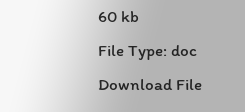60 kb
File Type: doc
Download File